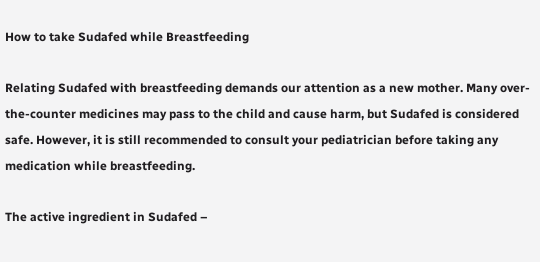How to take Sudafed while Breastfeeding

Relating Sudafed with breastfeeding demands our attention as a new mother. Many over-the-counter medicines may pass to the child and cause harm, but Sudafed is considered safe. However, it is still recommended to consult your pediatrician before taking any medication while breastfeeding.

The active ingredient in Sudafed –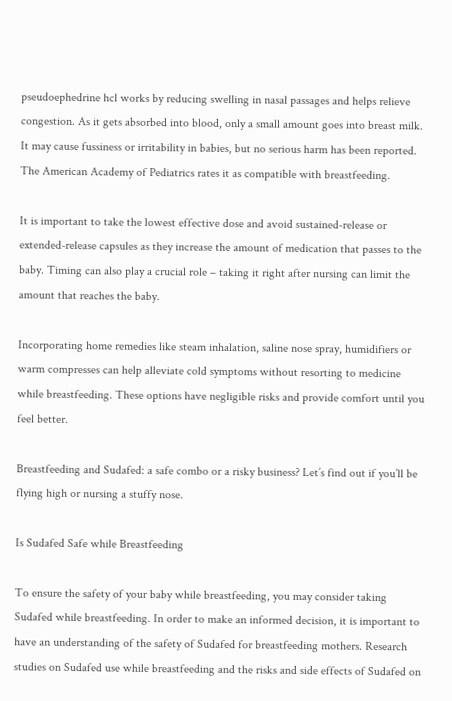pseudoephedrine hcl works by reducing swelling in nasal passages and helps relieve congestion. As it gets absorbed into blood, only a small amount goes into breast milk. It may cause fussiness or irritability in babies, but no serious harm has been reported. The American Academy of Pediatrics rates it as compatible with breastfeeding.

It is important to take the lowest effective dose and avoid sustained-release or extended-release capsules as they increase the amount of medication that passes to the baby. Timing can also play a crucial role – taking it right after nursing can limit the amount that reaches the baby.

Incorporating home remedies like steam inhalation, saline nose spray, humidifiers or warm compresses can help alleviate cold symptoms without resorting to medicine while breastfeeding. These options have negligible risks and provide comfort until you feel better.

Breastfeeding and Sudafed: a safe combo or a risky business? Let’s find out if you’ll be flying high or nursing a stuffy nose.

Is Sudafed Safe while Breastfeeding

To ensure the safety of your baby while breastfeeding, you may consider taking Sudafed while breastfeeding. In order to make an informed decision, it is important to have an understanding of the safety of Sudafed for breastfeeding mothers. Research studies on Sudafed use while breastfeeding and the risks and side effects of Sudafed on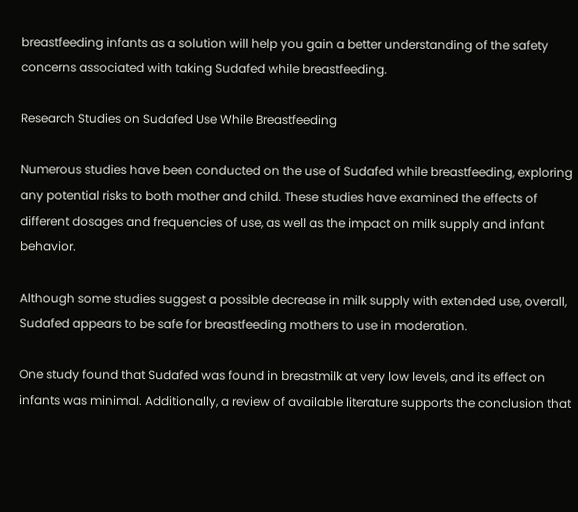breastfeeding infants as a solution will help you gain a better understanding of the safety concerns associated with taking Sudafed while breastfeeding.

Research Studies on Sudafed Use While Breastfeeding

Numerous studies have been conducted on the use of Sudafed while breastfeeding, exploring any potential risks to both mother and child. These studies have examined the effects of different dosages and frequencies of use, as well as the impact on milk supply and infant behavior.

Although some studies suggest a possible decrease in milk supply with extended use, overall, Sudafed appears to be safe for breastfeeding mothers to use in moderation.

One study found that Sudafed was found in breastmilk at very low levels, and its effect on infants was minimal. Additionally, a review of available literature supports the conclusion that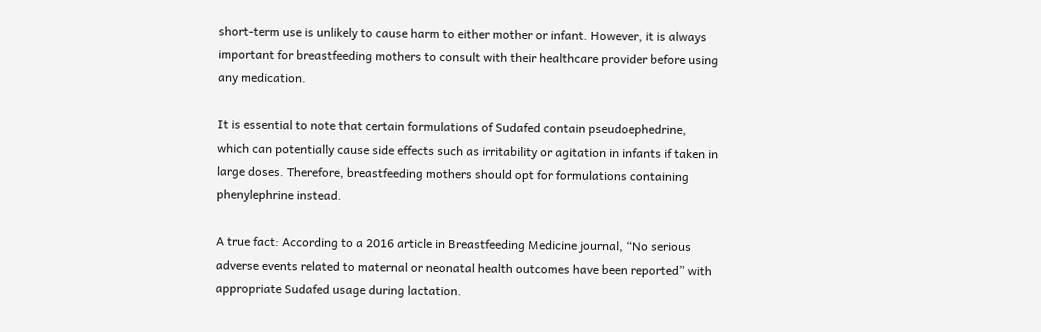short-term use is unlikely to cause harm to either mother or infant. However, it is always important for breastfeeding mothers to consult with their healthcare provider before using any medication.

It is essential to note that certain formulations of Sudafed contain pseudoephedrine, which can potentially cause side effects such as irritability or agitation in infants if taken in large doses. Therefore, breastfeeding mothers should opt for formulations containing phenylephrine instead.

A true fact: According to a 2016 article in Breastfeeding Medicine journal, “No serious adverse events related to maternal or neonatal health outcomes have been reported” with appropriate Sudafed usage during lactation.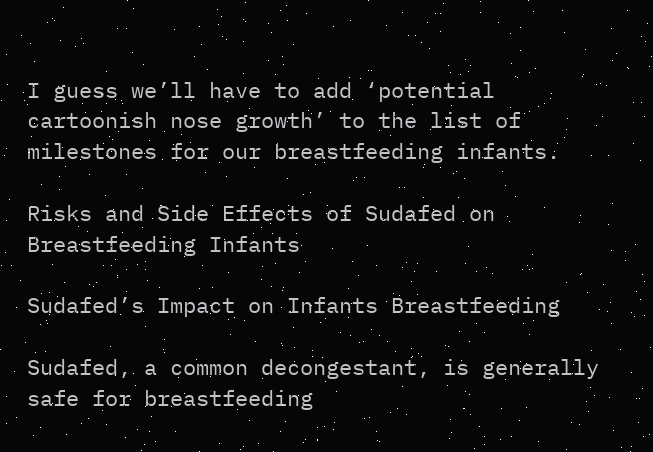I guess we’ll have to add ‘potential cartoonish nose growth’ to the list of milestones for our breastfeeding infants.

Risks and Side Effects of Sudafed on Breastfeeding Infants

Sudafed’s Impact on Infants Breastfeeding

Sudafed, a common decongestant, is generally safe for breastfeeding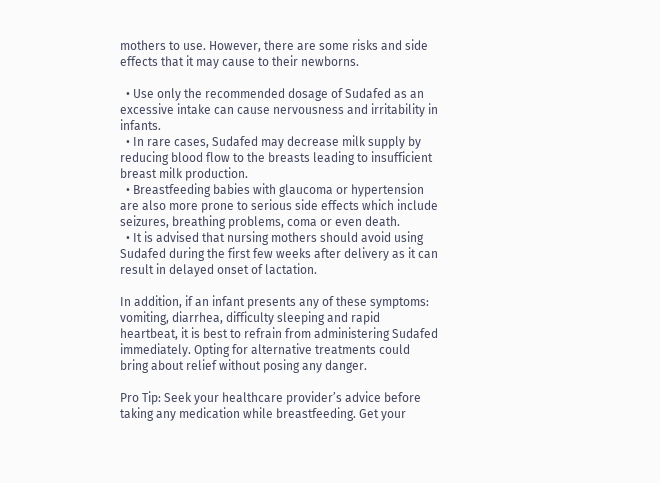mothers to use. However, there are some risks and side effects that it may cause to their newborns.

  • Use only the recommended dosage of Sudafed as an excessive intake can cause nervousness and irritability in infants.
  • In rare cases, Sudafed may decrease milk supply by reducing blood flow to the breasts leading to insufficient breast milk production.
  • Breastfeeding babies with glaucoma or hypertension are also more prone to serious side effects which include seizures, breathing problems, coma or even death.
  • It is advised that nursing mothers should avoid using Sudafed during the first few weeks after delivery as it can result in delayed onset of lactation.

In addition, if an infant presents any of these symptoms: vomiting, diarrhea, difficulty sleeping and rapid heartbeat, it is best to refrain from administering Sudafed immediately. Opting for alternative treatments could bring about relief without posing any danger.

Pro Tip: Seek your healthcare provider’s advice before taking any medication while breastfeeding. Get your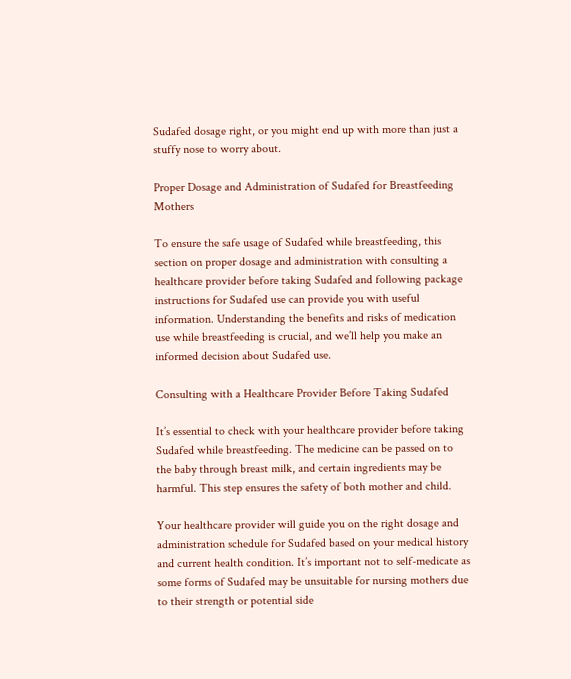Sudafed dosage right, or you might end up with more than just a stuffy nose to worry about.

Proper Dosage and Administration of Sudafed for Breastfeeding Mothers

To ensure the safe usage of Sudafed while breastfeeding, this section on proper dosage and administration with consulting a healthcare provider before taking Sudafed and following package instructions for Sudafed use can provide you with useful information. Understanding the benefits and risks of medication use while breastfeeding is crucial, and we’ll help you make an informed decision about Sudafed use.

Consulting with a Healthcare Provider Before Taking Sudafed

It’s essential to check with your healthcare provider before taking Sudafed while breastfeeding. The medicine can be passed on to the baby through breast milk, and certain ingredients may be harmful. This step ensures the safety of both mother and child.

Your healthcare provider will guide you on the right dosage and administration schedule for Sudafed based on your medical history and current health condition. It’s important not to self-medicate as some forms of Sudafed may be unsuitable for nursing mothers due to their strength or potential side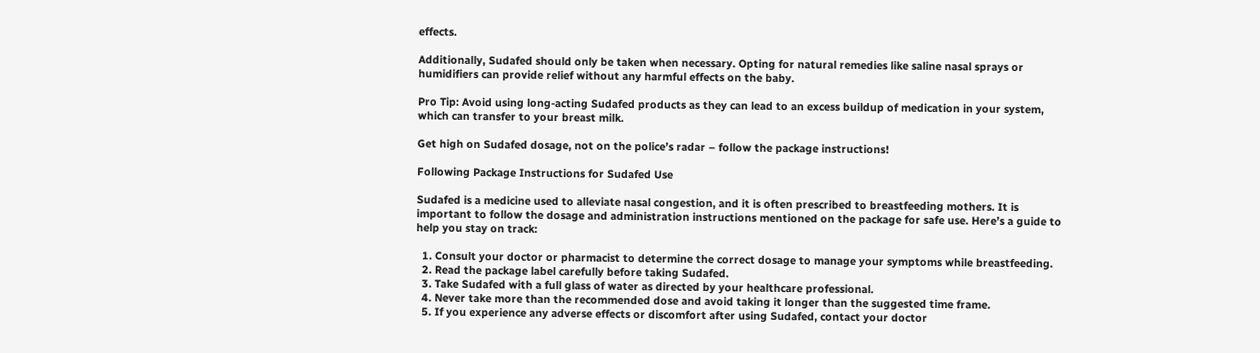effects.

Additionally, Sudafed should only be taken when necessary. Opting for natural remedies like saline nasal sprays or humidifiers can provide relief without any harmful effects on the baby.

Pro Tip: Avoid using long-acting Sudafed products as they can lead to an excess buildup of medication in your system, which can transfer to your breast milk.

Get high on Sudafed dosage, not on the police’s radar – follow the package instructions!

Following Package Instructions for Sudafed Use

Sudafed is a medicine used to alleviate nasal congestion, and it is often prescribed to breastfeeding mothers. It is important to follow the dosage and administration instructions mentioned on the package for safe use. Here’s a guide to help you stay on track:

  1. Consult your doctor or pharmacist to determine the correct dosage to manage your symptoms while breastfeeding.
  2. Read the package label carefully before taking Sudafed.
  3. Take Sudafed with a full glass of water as directed by your healthcare professional.
  4. Never take more than the recommended dose and avoid taking it longer than the suggested time frame.
  5. If you experience any adverse effects or discomfort after using Sudafed, contact your doctor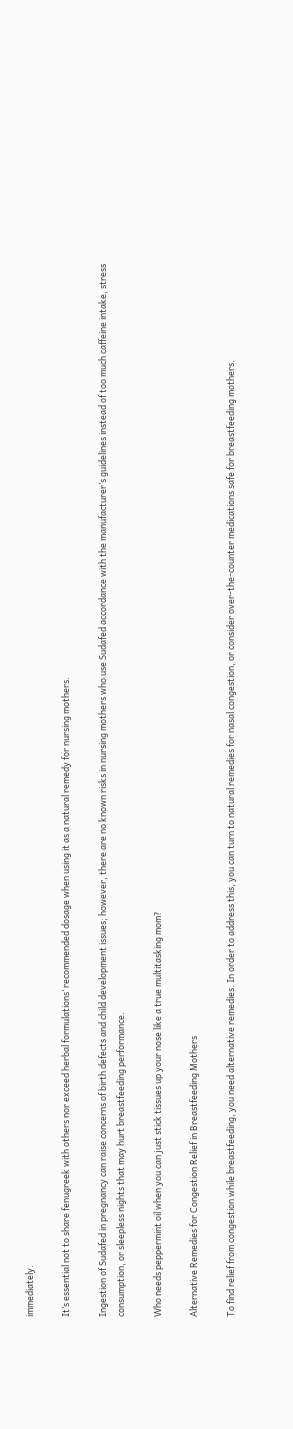immediately.

It’s essential not to share fenugreek with others nor exceed herbal formulations’ recommended dosage when using it as a natural remedy for nursing mothers.

Ingestion of Sudafed in pregnancy can raise concerns of birth defects and child development issues; however, there are no known risks in nursing mothers who use Sudafed accordance with the manufacturer’s guidelines instead of too much caffeine intake, stress consumption, or sleepless nights that may hurt breastfeeding performance.

Who needs peppermint oil when you can just stick tissues up your nose like a true multitasking mom?

Alternative Remedies for Congestion Relief in Breastfeeding Mothers

To find relief from congestion while breastfeeding, you need alternative remedies. In order to address this, you can turn to natural remedies for nasal congestion, or consider over-the-counter medications safe for breastfeeding mothers.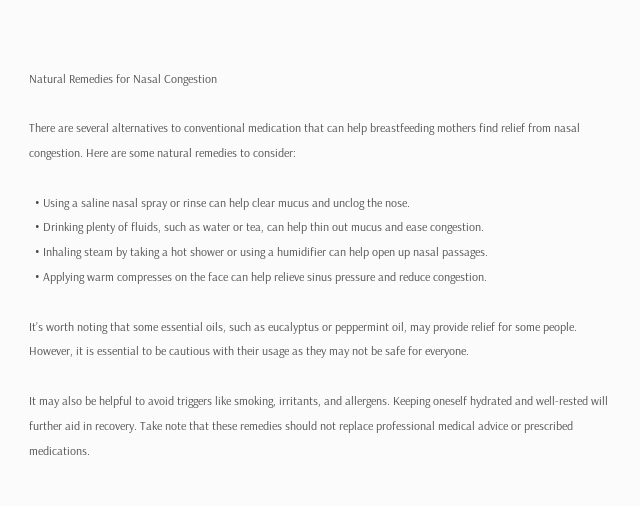Natural Remedies for Nasal Congestion

There are several alternatives to conventional medication that can help breastfeeding mothers find relief from nasal congestion. Here are some natural remedies to consider:

  • Using a saline nasal spray or rinse can help clear mucus and unclog the nose.
  • Drinking plenty of fluids, such as water or tea, can help thin out mucus and ease congestion.
  • Inhaling steam by taking a hot shower or using a humidifier can help open up nasal passages.
  • Applying warm compresses on the face can help relieve sinus pressure and reduce congestion.

It’s worth noting that some essential oils, such as eucalyptus or peppermint oil, may provide relief for some people. However, it is essential to be cautious with their usage as they may not be safe for everyone.

It may also be helpful to avoid triggers like smoking, irritants, and allergens. Keeping oneself hydrated and well-rested will further aid in recovery. Take note that these remedies should not replace professional medical advice or prescribed medications.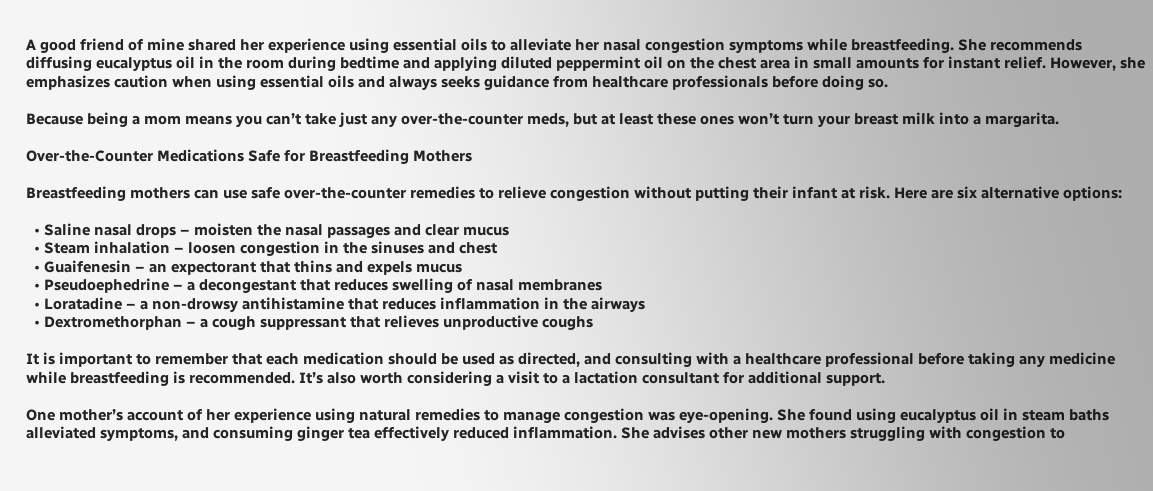A good friend of mine shared her experience using essential oils to alleviate her nasal congestion symptoms while breastfeeding. She recommends diffusing eucalyptus oil in the room during bedtime and applying diluted peppermint oil on the chest area in small amounts for instant relief. However, she emphasizes caution when using essential oils and always seeks guidance from healthcare professionals before doing so.

Because being a mom means you can’t take just any over-the-counter meds, but at least these ones won’t turn your breast milk into a margarita.

Over-the-Counter Medications Safe for Breastfeeding Mothers

Breastfeeding mothers can use safe over-the-counter remedies to relieve congestion without putting their infant at risk. Here are six alternative options:

  • Saline nasal drops – moisten the nasal passages and clear mucus
  • Steam inhalation – loosen congestion in the sinuses and chest
  • Guaifenesin – an expectorant that thins and expels mucus
  • Pseudoephedrine – a decongestant that reduces swelling of nasal membranes
  • Loratadine – a non-drowsy antihistamine that reduces inflammation in the airways
  • Dextromethorphan – a cough suppressant that relieves unproductive coughs

It is important to remember that each medication should be used as directed, and consulting with a healthcare professional before taking any medicine while breastfeeding is recommended. It’s also worth considering a visit to a lactation consultant for additional support.

One mother’s account of her experience using natural remedies to manage congestion was eye-opening. She found using eucalyptus oil in steam baths alleviated symptoms, and consuming ginger tea effectively reduced inflammation. She advises other new mothers struggling with congestion to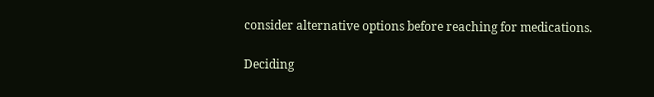consider alternative options before reaching for medications.

Deciding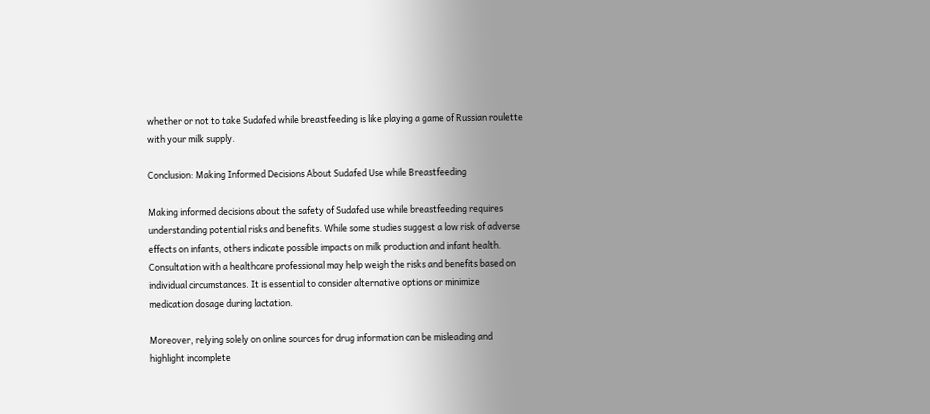whether or not to take Sudafed while breastfeeding is like playing a game of Russian roulette with your milk supply.

Conclusion: Making Informed Decisions About Sudafed Use while Breastfeeding

Making informed decisions about the safety of Sudafed use while breastfeeding requires understanding potential risks and benefits. While some studies suggest a low risk of adverse effects on infants, others indicate possible impacts on milk production and infant health. Consultation with a healthcare professional may help weigh the risks and benefits based on individual circumstances. It is essential to consider alternative options or minimize medication dosage during lactation.

Moreover, relying solely on online sources for drug information can be misleading and highlight incomplete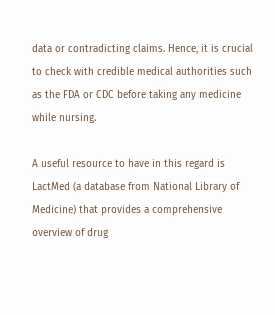data or contradicting claims. Hence, it is crucial to check with credible medical authorities such as the FDA or CDC before taking any medicine while nursing.

A useful resource to have in this regard is LactMed (a database from National Library of Medicine) that provides a comprehensive overview of drug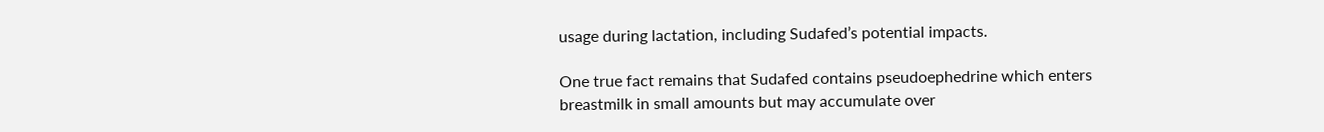usage during lactation, including Sudafed’s potential impacts.

One true fact remains that Sudafed contains pseudoephedrine which enters breastmilk in small amounts but may accumulate over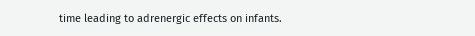time leading to adrenergic effects on infants.